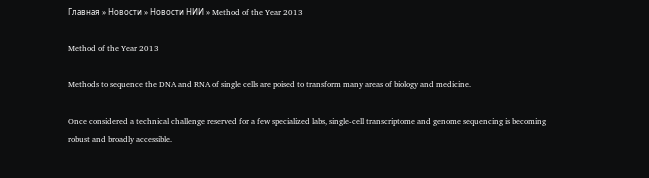Главная » Новости » Новости НИИ » Method of the Year 2013

Method of the Year 2013

Methods to sequence the DNA and RNA of single cells are poised to transform many areas of biology and medicine.

Once considered a technical challenge reserved for a few specialized labs, single-cell transcriptome and genome sequencing is becoming robust and broadly accessible.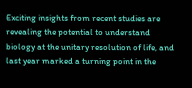Exciting insights from recent studies are revealing the potential to understand biology at the unitary resolution of life, and last year marked a turning point in the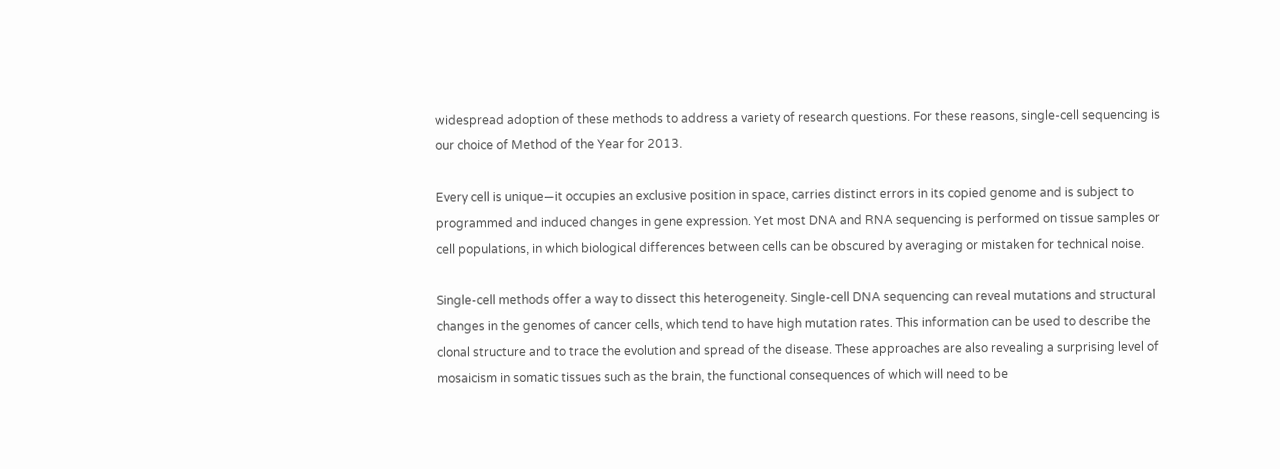widespread adoption of these methods to address a variety of research questions. For these reasons, single-cell sequencing is our choice of Method of the Year for 2013.

Every cell is unique—it occupies an exclusive position in space, carries distinct errors in its copied genome and is subject to programmed and induced changes in gene expression. Yet most DNA and RNA sequencing is performed on tissue samples or cell populations, in which biological differences between cells can be obscured by averaging or mistaken for technical noise.

Single-cell methods offer a way to dissect this heterogeneity. Single-cell DNA sequencing can reveal mutations and structural changes in the genomes of cancer cells, which tend to have high mutation rates. This information can be used to describe the clonal structure and to trace the evolution and spread of the disease. These approaches are also revealing a surprising level of mosaicism in somatic tissues such as the brain, the functional consequences of which will need to be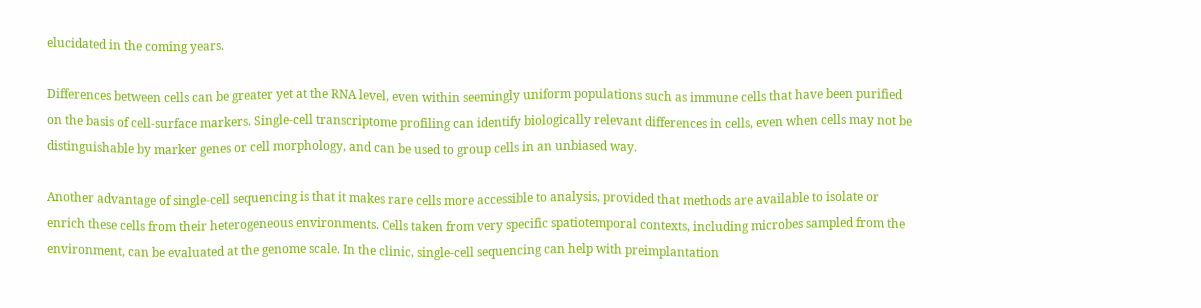elucidated in the coming years.

Differences between cells can be greater yet at the RNA level, even within seemingly uniform populations such as immune cells that have been purified on the basis of cell-surface markers. Single-cell transcriptome profiling can identify biologically relevant differences in cells, even when cells may not be distinguishable by marker genes or cell morphology, and can be used to group cells in an unbiased way.

Another advantage of single-cell sequencing is that it makes rare cells more accessible to analysis, provided that methods are available to isolate or enrich these cells from their heterogeneous environments. Cells taken from very specific spatiotemporal contexts, including microbes sampled from the environment, can be evaluated at the genome scale. In the clinic, single-cell sequencing can help with preimplantation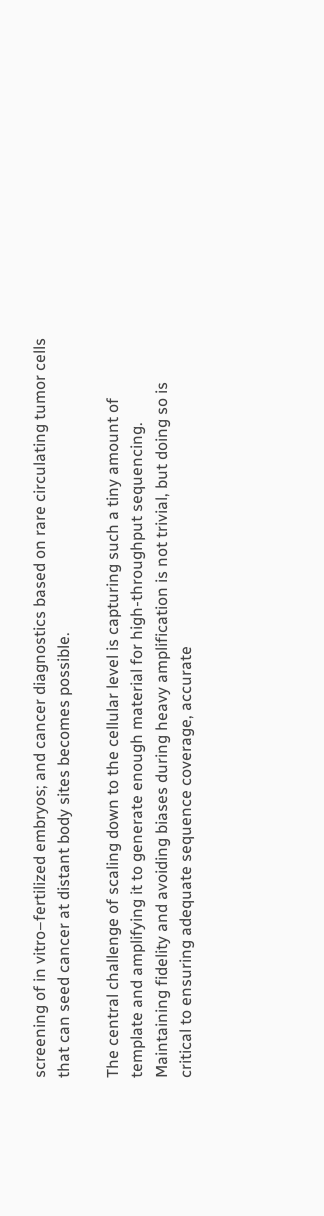screening of in vitro–fertilized embryos; and cancer diagnostics based on rare circulating tumor cells that can seed cancer at distant body sites becomes possible.

The central challenge of scaling down to the cellular level is capturing such a tiny amount of template and amplifying it to generate enough material for high-throughput sequencing. Maintaining fidelity and avoiding biases during heavy amplification is not trivial, but doing so is critical to ensuring adequate sequence coverage, accurate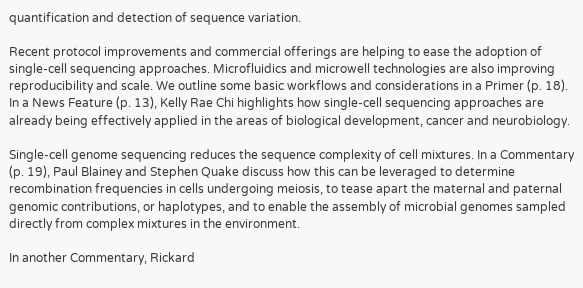quantification and detection of sequence variation.

Recent protocol improvements and commercial offerings are helping to ease the adoption of single-cell sequencing approaches. Microfluidics and microwell technologies are also improving reproducibility and scale. We outline some basic workflows and considerations in a Primer (p. 18). In a News Feature (p. 13), Kelly Rae Chi highlights how single-cell sequencing approaches are already being effectively applied in the areas of biological development, cancer and neurobiology.

Single-cell genome sequencing reduces the sequence complexity of cell mixtures. In a Commentary (p. 19), Paul Blainey and Stephen Quake discuss how this can be leveraged to determine recombination frequencies in cells undergoing meiosis, to tease apart the maternal and paternal genomic contributions, or haplotypes, and to enable the assembly of microbial genomes sampled directly from complex mixtures in the environment.

In another Commentary, Rickard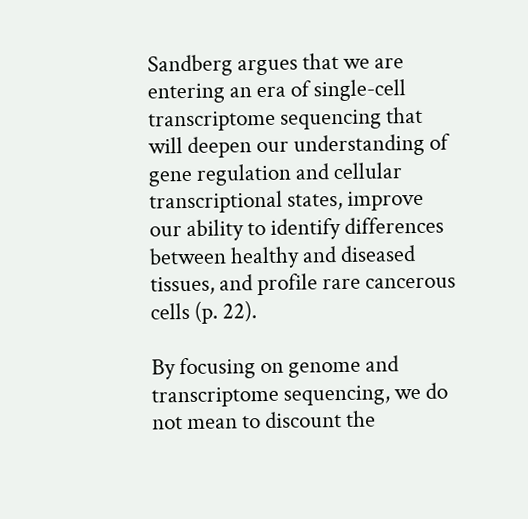Sandberg argues that we are entering an era of single-cell transcriptome sequencing that will deepen our understanding of gene regulation and cellular transcriptional states, improve our ability to identify differences between healthy and diseased tissues, and profile rare cancerous cells (p. 22).

By focusing on genome and transcriptome sequencing, we do not mean to discount the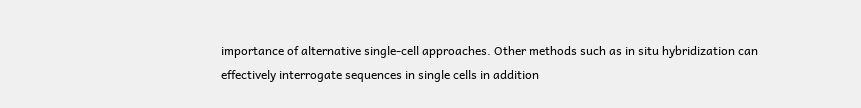importance of alternative single-cell approaches. Other methods such as in situ hybridization can effectively interrogate sequences in single cells in addition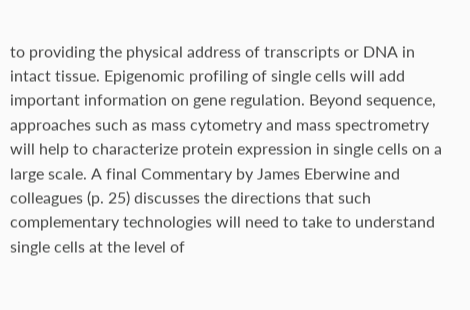to providing the physical address of transcripts or DNA in intact tissue. Epigenomic profiling of single cells will add important information on gene regulation. Beyond sequence, approaches such as mass cytometry and mass spectrometry will help to characterize protein expression in single cells on a large scale. A final Commentary by James Eberwine and colleagues (p. 25) discusses the directions that such complementary technologies will need to take to understand single cells at the level of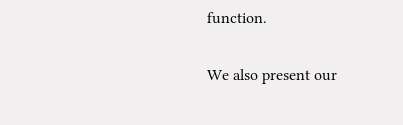function.

We also present our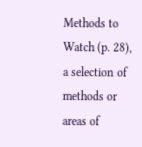Methods to Watch (p. 28), a selection of methods or areas of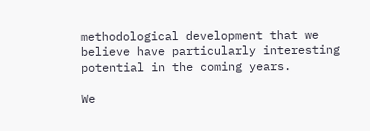methodological development that we believe have particularly interesting potential in the coming years.

We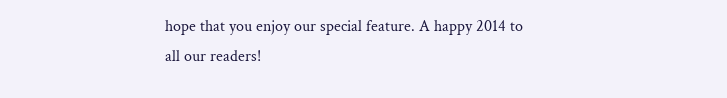hope that you enjoy our special feature. A happy 2014 to all our readers!